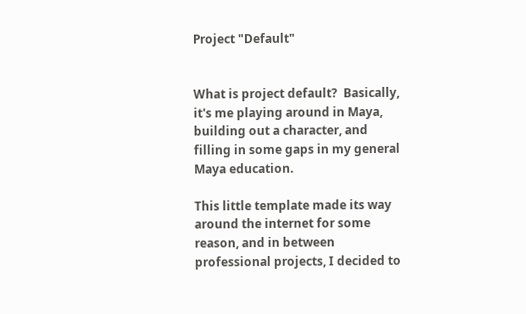Project "Default"


What is project default?  Basically, it's me playing around in Maya, building out a character, and filling in some gaps in my general Maya education.

This little template made its way around the internet for some reason, and in between professional projects, I decided to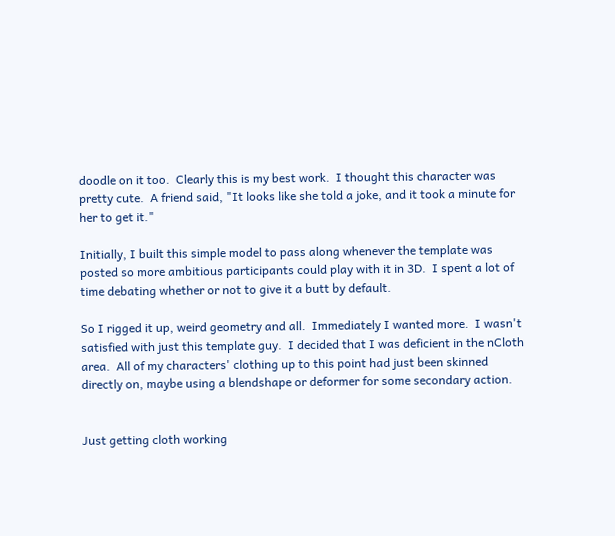doodle on it too.  Clearly this is my best work.  I thought this character was pretty cute.  A friend said, "It looks like she told a joke, and it took a minute for her to get it."

Initially, I built this simple model to pass along whenever the template was posted so more ambitious participants could play with it in 3D.  I spent a lot of time debating whether or not to give it a butt by default.

So I rigged it up, weird geometry and all.  Immediately I wanted more.  I wasn't satisfied with just this template guy.  I decided that I was deficient in the nCloth area.  All of my characters' clothing up to this point had just been skinned directly on, maybe using a blendshape or deformer for some secondary action.


Just getting cloth working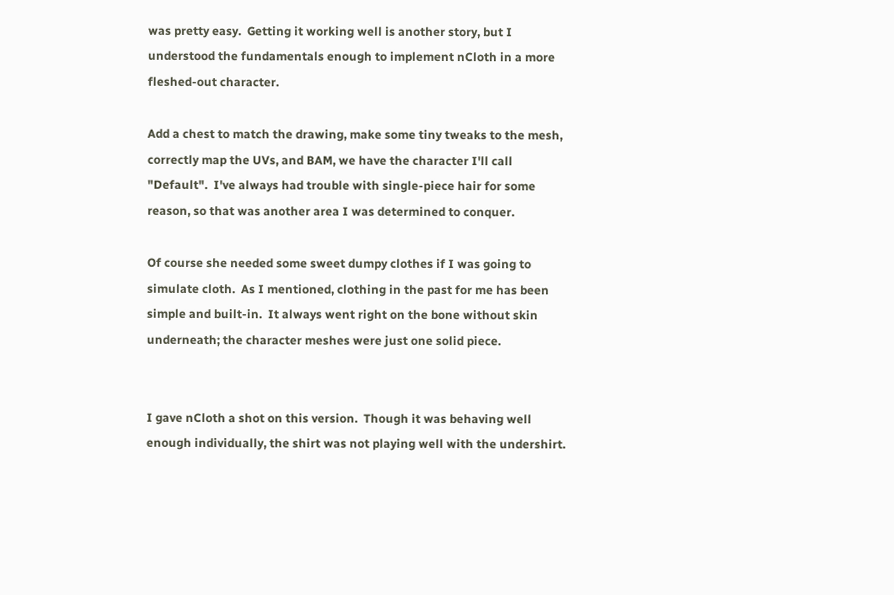was pretty easy.  Getting it working well is another story, but I understood the fundamentals enough to implement nCloth in a more fleshed-out character.

Add a chest to match the drawing, make some tiny tweaks to the mesh, correctly map the UVs, and BAM, we have the character I'll call "Default".  I've always had trouble with single-piece hair for some reason, so that was another area I was determined to conquer.

Of course she needed some sweet dumpy clothes if I was going to simulate cloth.  As I mentioned, clothing in the past for me has been simple and built-in.  It always went right on the bone without skin underneath; the character meshes were just one solid piece.


I gave nCloth a shot on this version.  Though it was behaving well enough individually, the shirt was not playing well with the undershirt.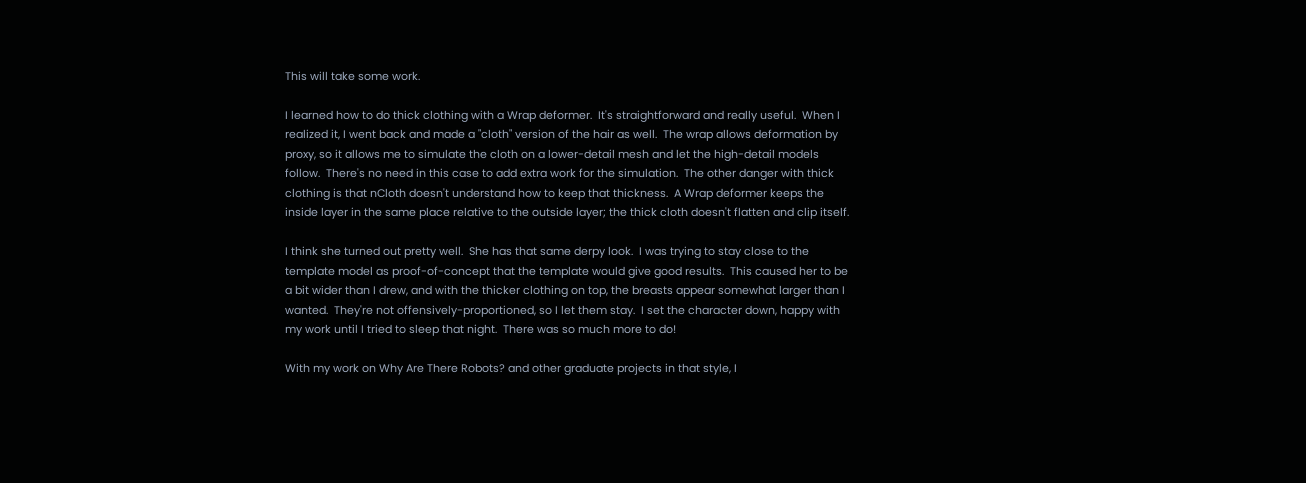This will take some work.

I learned how to do thick clothing with a Wrap deformer.  It's straightforward and really useful.  When I realized it, I went back and made a "cloth" version of the hair as well.  The wrap allows deformation by proxy, so it allows me to simulate the cloth on a lower-detail mesh and let the high-detail models follow.  There's no need in this case to add extra work for the simulation.  The other danger with thick clothing is that nCloth doesn't understand how to keep that thickness.  A Wrap deformer keeps the inside layer in the same place relative to the outside layer; the thick cloth doesn't flatten and clip itself.

I think she turned out pretty well.  She has that same derpy look.  I was trying to stay close to the template model as proof-of-concept that the template would give good results.  This caused her to be a bit wider than I drew, and with the thicker clothing on top, the breasts appear somewhat larger than I wanted.  They're not offensively-proportioned, so I let them stay.  I set the character down, happy with my work until I tried to sleep that night.  There was so much more to do!

With my work on Why Are There Robots? and other graduate projects in that style, I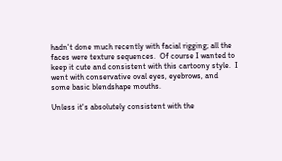hadn't done much recently with facial rigging; all the faces were texture sequences.  Of course I wanted to keep it cute and consistent with this cartoony style.  I went with conservative oval eyes, eyebrows, and some basic blendshape mouths.

Unless it's absolutely consistent with the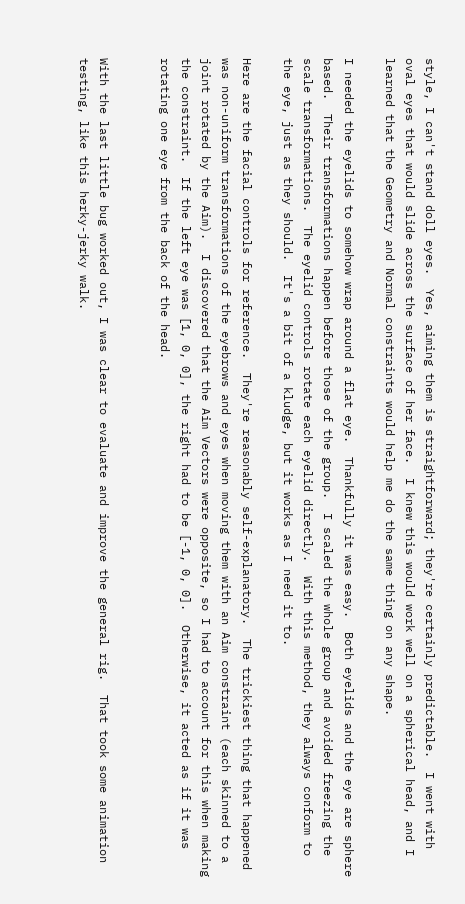style, I can't stand doll eyes.  Yes, aiming them is straightforward; they're certainly predictable.  I went with oval eyes that would slide across the surface of her face.  I knew this would work well on a spherical head, and I learned that the Geometry and Normal constraints would help me do the same thing on any shape.

I needed the eyelids to somehow wrap around a flat eye.  Thankfully it was easy.  Both eyelids and the eye are sphere based.  Their transformations happen before those of the group.  I scaled the whole group and avoided freezing the scale transformations.  The eyelid controls rotate each eyelid directly.  With this method, they always conform to the eye, just as they should.  It's a bit of a kludge, but it works as I need it to.

Here are the facial controls for reference.  They're reasonably self-explanatory.  The trickiest thing that happened was non-uniform transformations of the eyebrows and eyes when moving them with an Aim constraint (each skinned to a joint rotated by the Aim).  I discovered that the Aim Vectors were opposite, so I had to account for this when making the constraint.  If the left eye was [1, 0, 0], the right had to be [-1, 0, 0].  Otherwise, it acted as if it was rotating one eye from the back of the head.


With the last little bug worked out, I was clear to evaluate and improve the general rig.  That took some animation testing, like this herky-jerky walk.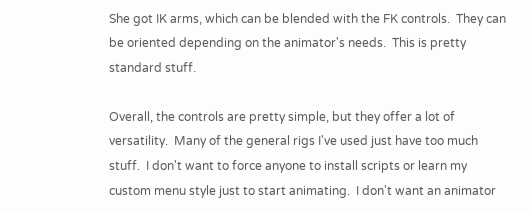She got IK arms, which can be blended with the FK controls.  They can be oriented depending on the animator's needs.  This is pretty standard stuff.

Overall, the controls are pretty simple, but they offer a lot of versatility.  Many of the general rigs I've used just have too much stuff.  I don't want to force anyone to install scripts or learn my custom menu style just to start animating.  I don't want an animator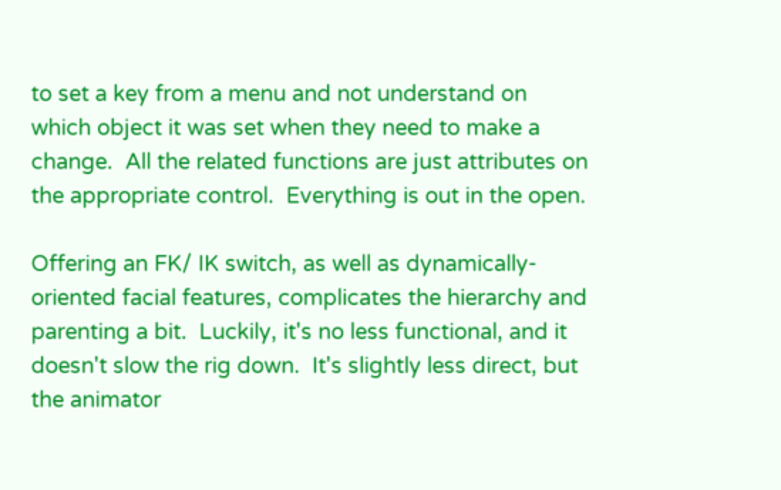to set a key from a menu and not understand on which object it was set when they need to make a change.  All the related functions are just attributes on the appropriate control.  Everything is out in the open.

Offering an FK/ IK switch, as well as dynamically-oriented facial features, complicates the hierarchy and parenting a bit.  Luckily, it's no less functional, and it doesn't slow the rig down.  It's slightly less direct, but the animator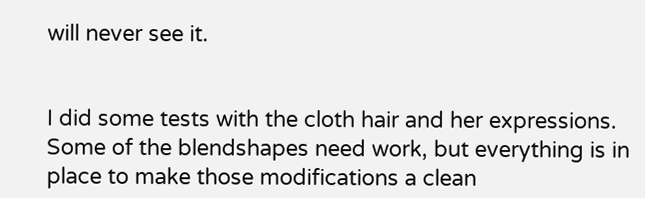will never see it.


I did some tests with the cloth hair and her expressions.  Some of the blendshapes need work, but everything is in place to make those modifications a clean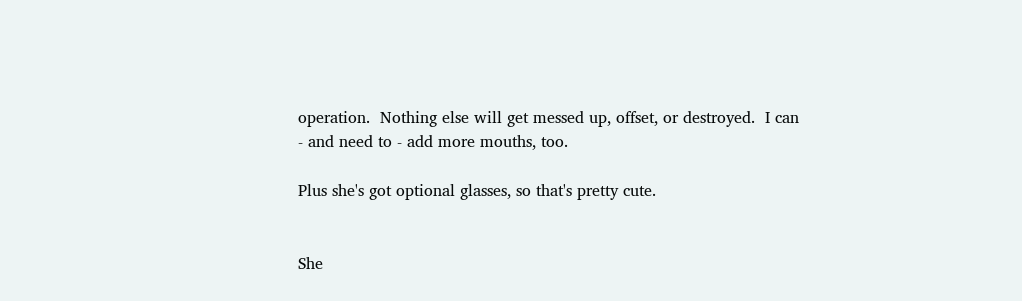operation.  Nothing else will get messed up, offset, or destroyed.  I can - and need to - add more mouths, too.

Plus she's got optional glasses, so that's pretty cute.


She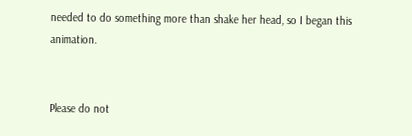needed to do something more than shake her head, so I began this animation.


Please do not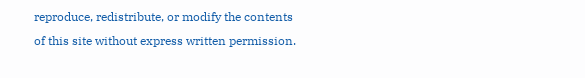reproduce, redistribute, or modify the contents of this site without express written permission.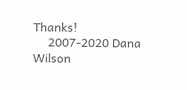Thanks!
     2007-2020 Dana Wilson